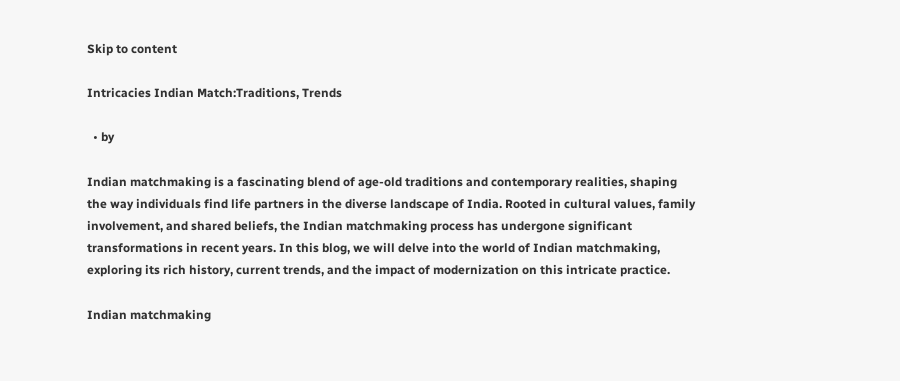Skip to content

Intricacies Indian Match:Traditions, Trends

  • by

Indian matchmaking is a fascinating blend of age-old traditions and contemporary realities, shaping the way individuals find life partners in the diverse landscape of India. Rooted in cultural values, family involvement, and shared beliefs, the Indian matchmaking process has undergone significant transformations in recent years. In this blog, we will delve into the world of Indian matchmaking, exploring its rich history, current trends, and the impact of modernization on this intricate practice.

Indian matchmaking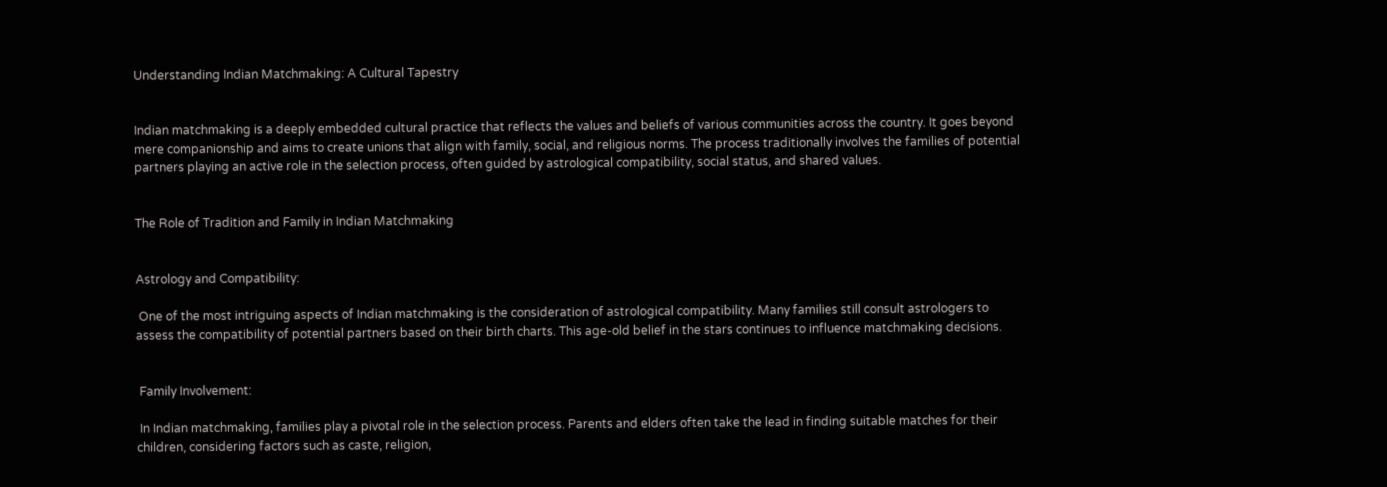Understanding Indian Matchmaking: A Cultural Tapestry


Indian matchmaking is a deeply embedded cultural practice that reflects the values and beliefs of various communities across the country. It goes beyond mere companionship and aims to create unions that align with family, social, and religious norms. The process traditionally involves the families of potential partners playing an active role in the selection process, often guided by astrological compatibility, social status, and shared values.


The Role of Tradition and Family in Indian Matchmaking


Astrology and Compatibility:

 One of the most intriguing aspects of Indian matchmaking is the consideration of astrological compatibility. Many families still consult astrologers to assess the compatibility of potential partners based on their birth charts. This age-old belief in the stars continues to influence matchmaking decisions.


 Family Involvement:

 In Indian matchmaking, families play a pivotal role in the selection process. Parents and elders often take the lead in finding suitable matches for their children, considering factors such as caste, religion,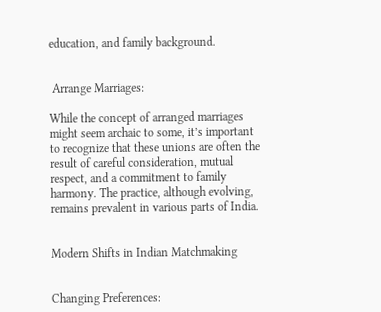education, and family background.


 Arrange Marriages:

While the concept of arranged marriages might seem archaic to some, it’s important to recognize that these unions are often the result of careful consideration, mutual respect, and a commitment to family harmony. The practice, although evolving, remains prevalent in various parts of India.


Modern Shifts in Indian Matchmaking


Changing Preferences: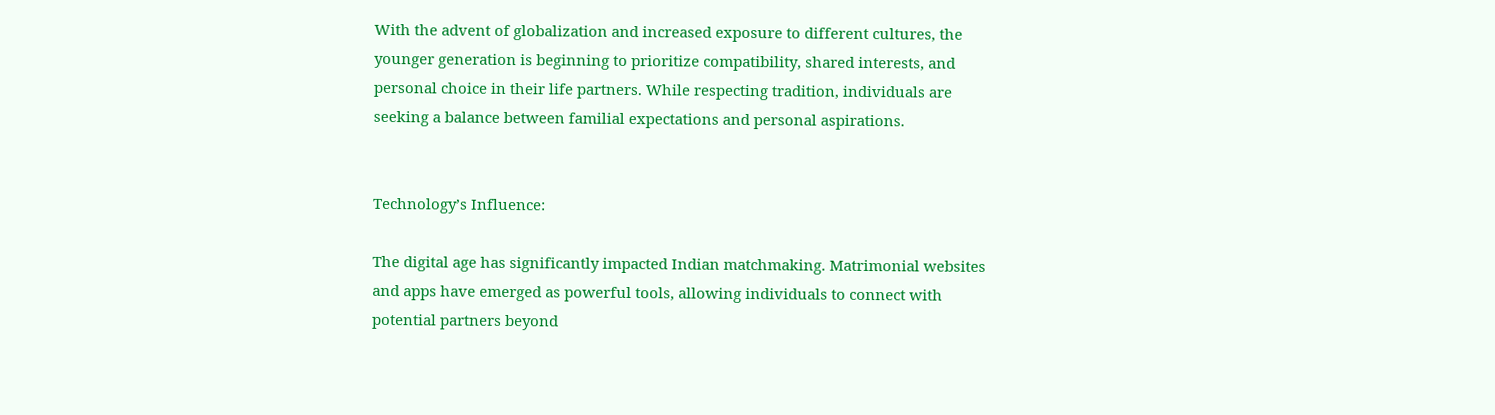With the advent of globalization and increased exposure to different cultures, the younger generation is beginning to prioritize compatibility, shared interests, and personal choice in their life partners. While respecting tradition, individuals are seeking a balance between familial expectations and personal aspirations.


Technology’s Influence:

The digital age has significantly impacted Indian matchmaking. Matrimonial websites and apps have emerged as powerful tools, allowing individuals to connect with potential partners beyond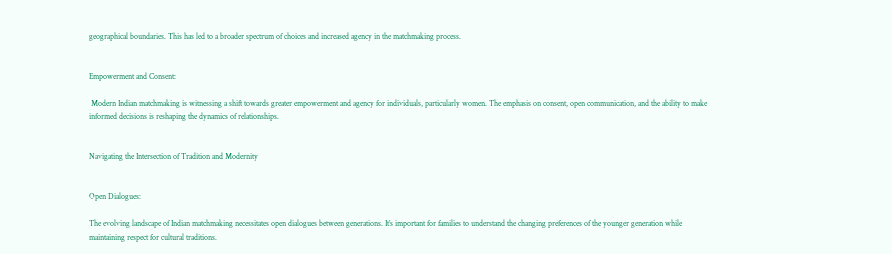geographical boundaries. This has led to a broader spectrum of choices and increased agency in the matchmaking process.


Empowerment and Consent:

 Modern Indian matchmaking is witnessing a shift towards greater empowerment and agency for individuals, particularly women. The emphasis on consent, open communication, and the ability to make informed decisions is reshaping the dynamics of relationships.


Navigating the Intersection of Tradition and Modernity


Open Dialogues:

The evolving landscape of Indian matchmaking necessitates open dialogues between generations. It’s important for families to understand the changing preferences of the younger generation while maintaining respect for cultural traditions.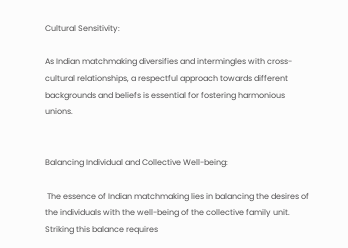Cultural Sensitivity:

As Indian matchmaking diversifies and intermingles with cross-cultural relationships, a respectful approach towards different backgrounds and beliefs is essential for fostering harmonious unions.


Balancing Individual and Collective Well-being:

 The essence of Indian matchmaking lies in balancing the desires of the individuals with the well-being of the collective family unit. Striking this balance requires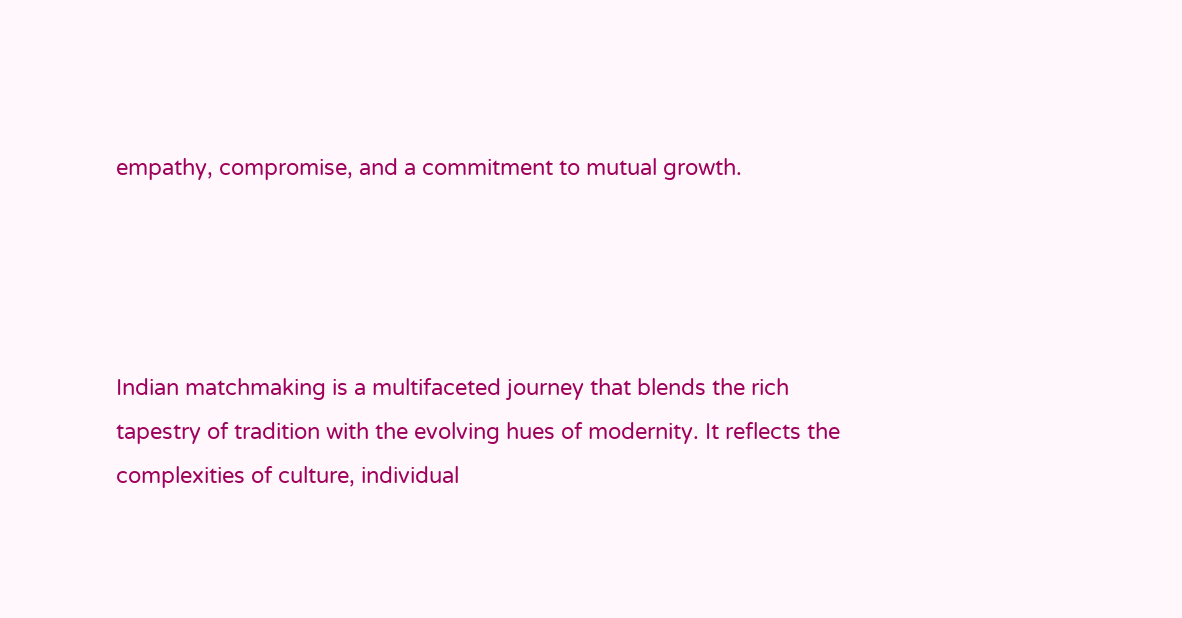empathy, compromise, and a commitment to mutual growth.




Indian matchmaking is a multifaceted journey that blends the rich tapestry of tradition with the evolving hues of modernity. It reflects the complexities of culture, individual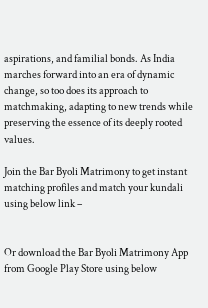aspirations, and familial bonds. As India marches forward into an era of dynamic change, so too does its approach to matchmaking, adapting to new trends while preserving the essence of its deeply rooted values.

Join the Bar Byoli Matrimony to get instant matching profiles and match your kundali using below link –


Or download the Bar Byoli Matrimony App from Google Play Store using below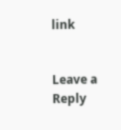link


Leave a Reply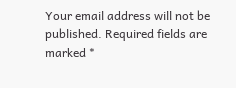Your email address will not be published. Required fields are marked *